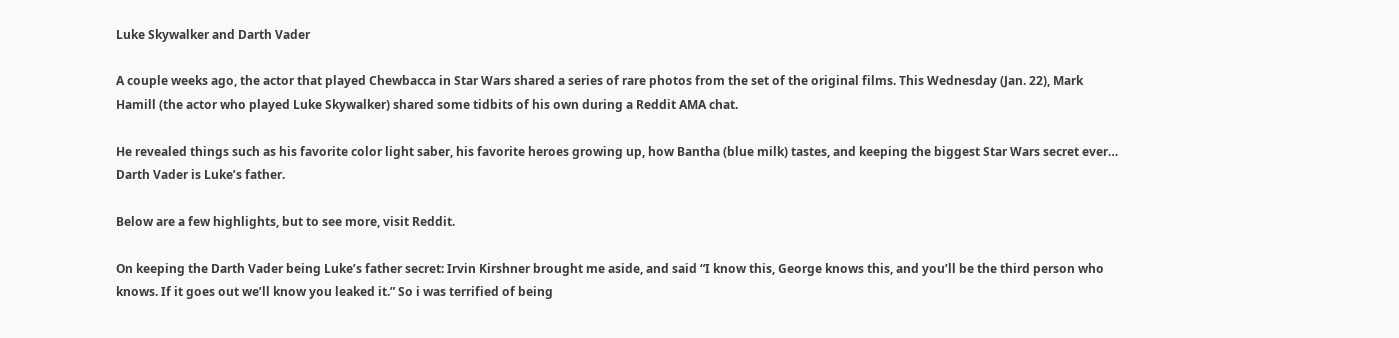Luke Skywalker and Darth Vader

A couple weeks ago, the actor that played Chewbacca in Star Wars shared a series of rare photos from the set of the original films. This Wednesday (Jan. 22), Mark Hamill (the actor who played Luke Skywalker) shared some tidbits of his own during a Reddit AMA chat.

He revealed things such as his favorite color light saber, his favorite heroes growing up, how Bantha (blue milk) tastes, and keeping the biggest Star Wars secret ever… Darth Vader is Luke’s father.

Below are a few highlights, but to see more, visit Reddit.

On keeping the Darth Vader being Luke’s father secret: Irvin Kirshner brought me aside, and said “I know this, George knows this, and you’ll be the third person who knows. If it goes out we’ll know you leaked it.” So i was terrified of being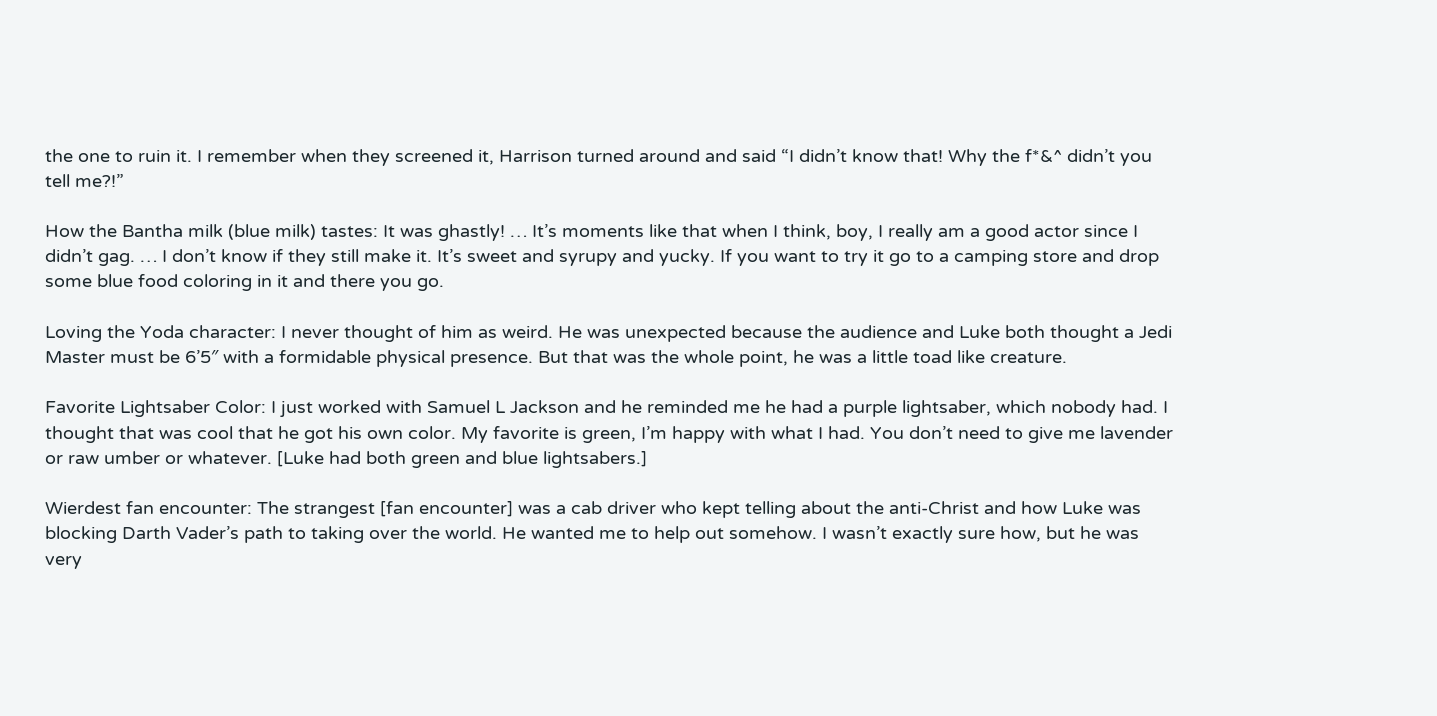the one to ruin it. I remember when they screened it, Harrison turned around and said “I didn’t know that! Why the f*&^ didn’t you tell me?!”

How the Bantha milk (blue milk) tastes: It was ghastly! … It’s moments like that when I think, boy, I really am a good actor since I didn’t gag. … I don’t know if they still make it. It’s sweet and syrupy and yucky. If you want to try it go to a camping store and drop some blue food coloring in it and there you go.

Loving the Yoda character: I never thought of him as weird. He was unexpected because the audience and Luke both thought a Jedi Master must be 6’5″ with a formidable physical presence. But that was the whole point, he was a little toad like creature.

Favorite Lightsaber Color: I just worked with Samuel L Jackson and he reminded me he had a purple lightsaber, which nobody had. I thought that was cool that he got his own color. My favorite is green, I’m happy with what I had. You don’t need to give me lavender or raw umber or whatever. [Luke had both green and blue lightsabers.]

Wierdest fan encounter: The strangest [fan encounter] was a cab driver who kept telling about the anti-Christ and how Luke was blocking Darth Vader’s path to taking over the world. He wanted me to help out somehow. I wasn’t exactly sure how, but he was very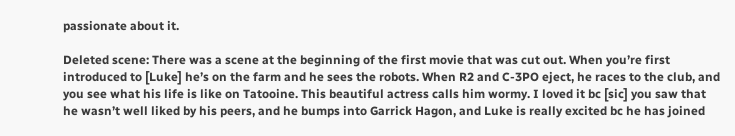passionate about it.

Deleted scene: There was a scene at the beginning of the first movie that was cut out. When you’re first introduced to [Luke] he’s on the farm and he sees the robots. When R2 and C-3PO eject, he races to the club, and you see what his life is like on Tatooine. This beautiful actress calls him wormy. I loved it bc [sic] you saw that he wasn’t well liked by his peers, and he bumps into Garrick Hagon, and Luke is really excited bc he has joined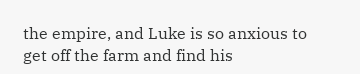the empire, and Luke is so anxious to get off the farm and find his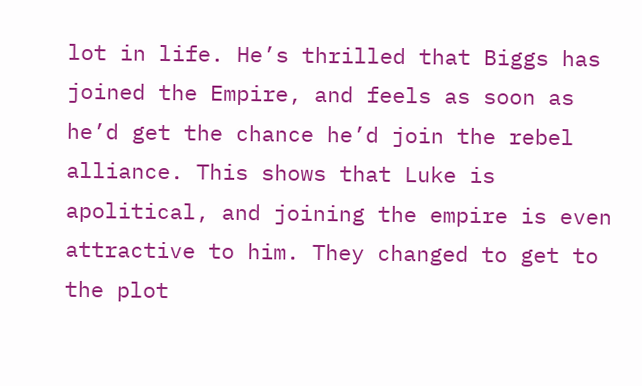lot in life. He’s thrilled that Biggs has joined the Empire, and feels as soon as he’d get the chance he’d join the rebel alliance. This shows that Luke is apolitical, and joining the empire is even attractive to him. They changed to get to the plot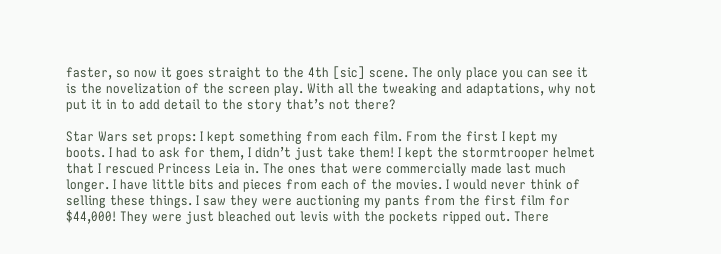faster, so now it goes straight to the 4th [sic] scene. The only place you can see it is the novelization of the screen play. With all the tweaking and adaptations, why not put it in to add detail to the story that’s not there?

Star Wars set props: I kept something from each film. From the first I kept my boots. I had to ask for them, I didn’t just take them! I kept the stormtrooper helmet that I rescued Princess Leia in. The ones that were commercially made last much longer. I have little bits and pieces from each of the movies. I would never think of selling these things. I saw they were auctioning my pants from the first film for $44,000! They were just bleached out levis with the pockets ripped out. There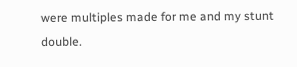were multiples made for me and my stunt double.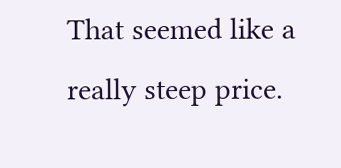That seemed like a really steep price.